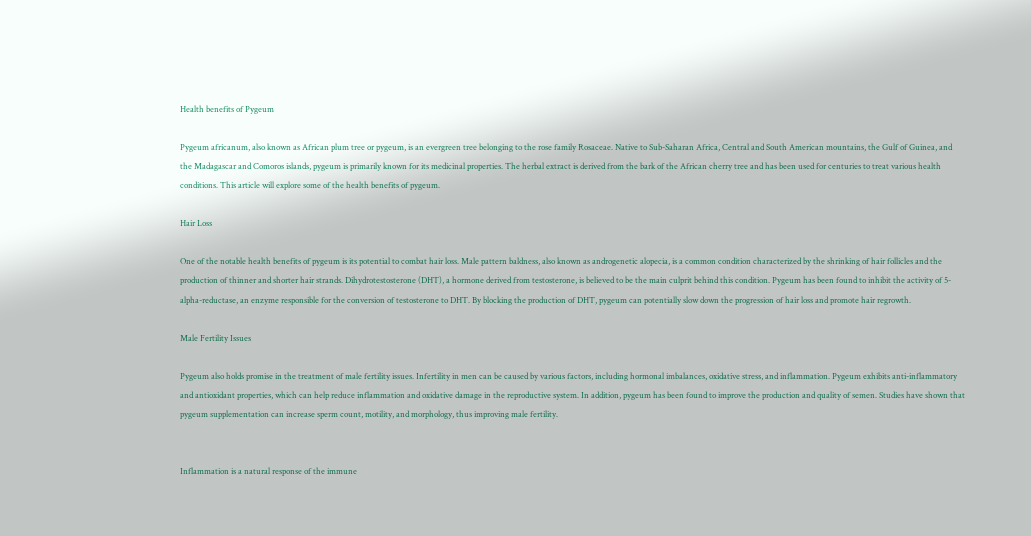Health benefits of Pygeum

Pygeum africanum, also known as African plum tree or pygeum, is an evergreen tree belonging to the rose family Rosaceae. Native to Sub-Saharan Africa, Central and South American mountains, the Gulf of Guinea, and the Madagascar and Comoros islands, pygeum is primarily known for its medicinal properties. The herbal extract is derived from the bark of the African cherry tree and has been used for centuries to treat various health conditions. This article will explore some of the health benefits of pygeum.

Hair Loss

One of the notable health benefits of pygeum is its potential to combat hair loss. Male pattern baldness, also known as androgenetic alopecia, is a common condition characterized by the shrinking of hair follicles and the production of thinner and shorter hair strands. Dihydrotestosterone (DHT), a hormone derived from testosterone, is believed to be the main culprit behind this condition. Pygeum has been found to inhibit the activity of 5-alpha-reductase, an enzyme responsible for the conversion of testosterone to DHT. By blocking the production of DHT, pygeum can potentially slow down the progression of hair loss and promote hair regrowth.

Male Fertility Issues

Pygeum also holds promise in the treatment of male fertility issues. Infertility in men can be caused by various factors, including hormonal imbalances, oxidative stress, and inflammation. Pygeum exhibits anti-inflammatory and antioxidant properties, which can help reduce inflammation and oxidative damage in the reproductive system. In addition, pygeum has been found to improve the production and quality of semen. Studies have shown that pygeum supplementation can increase sperm count, motility, and morphology, thus improving male fertility.


Inflammation is a natural response of the immune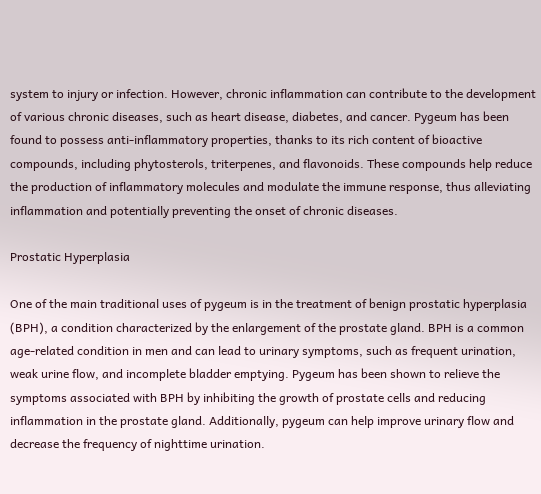system to injury or infection. However, chronic inflammation can contribute to the development of various chronic diseases, such as heart disease, diabetes, and cancer. Pygeum has been found to possess anti-inflammatory properties, thanks to its rich content of bioactive compounds, including phytosterols, triterpenes, and flavonoids. These compounds help reduce the production of inflammatory molecules and modulate the immune response, thus alleviating inflammation and potentially preventing the onset of chronic diseases.

Prostatic Hyperplasia

One of the main traditional uses of pygeum is in the treatment of benign prostatic hyperplasia (BPH), a condition characterized by the enlargement of the prostate gland. BPH is a common age-related condition in men and can lead to urinary symptoms, such as frequent urination, weak urine flow, and incomplete bladder emptying. Pygeum has been shown to relieve the symptoms associated with BPH by inhibiting the growth of prostate cells and reducing inflammation in the prostate gland. Additionally, pygeum can help improve urinary flow and decrease the frequency of nighttime urination.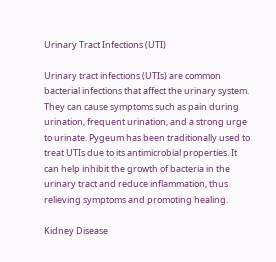Urinary Tract Infections (UTI)

Urinary tract infections (UTIs) are common bacterial infections that affect the urinary system. They can cause symptoms such as pain during urination, frequent urination, and a strong urge to urinate. Pygeum has been traditionally used to treat UTIs due to its antimicrobial properties. It can help inhibit the growth of bacteria in the urinary tract and reduce inflammation, thus relieving symptoms and promoting healing.

Kidney Disease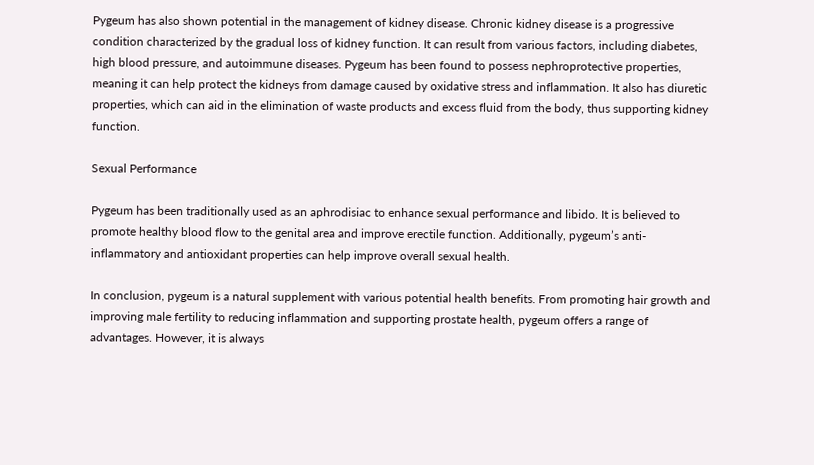Pygeum has also shown potential in the management of kidney disease. Chronic kidney disease is a progressive condition characterized by the gradual loss of kidney function. It can result from various factors, including diabetes, high blood pressure, and autoimmune diseases. Pygeum has been found to possess nephroprotective properties, meaning it can help protect the kidneys from damage caused by oxidative stress and inflammation. It also has diuretic properties, which can aid in the elimination of waste products and excess fluid from the body, thus supporting kidney function.

Sexual Performance

Pygeum has been traditionally used as an aphrodisiac to enhance sexual performance and libido. It is believed to promote healthy blood flow to the genital area and improve erectile function. Additionally, pygeum’s anti-inflammatory and antioxidant properties can help improve overall sexual health.

In conclusion, pygeum is a natural supplement with various potential health benefits. From promoting hair growth and improving male fertility to reducing inflammation and supporting prostate health, pygeum offers a range of advantages. However, it is always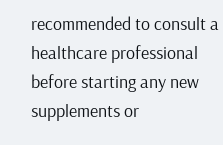recommended to consult a healthcare professional before starting any new supplements or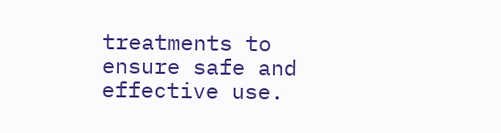treatments to ensure safe and effective use.